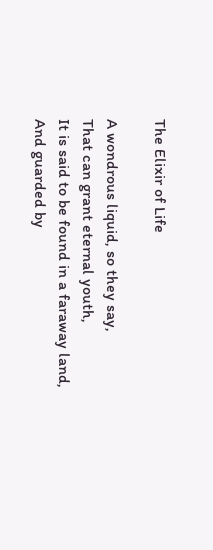The Elixir of Life

A wondrous liquid, so they say,
That can grant eternal youth,
It is said to be found in a faraway land,
And guarded by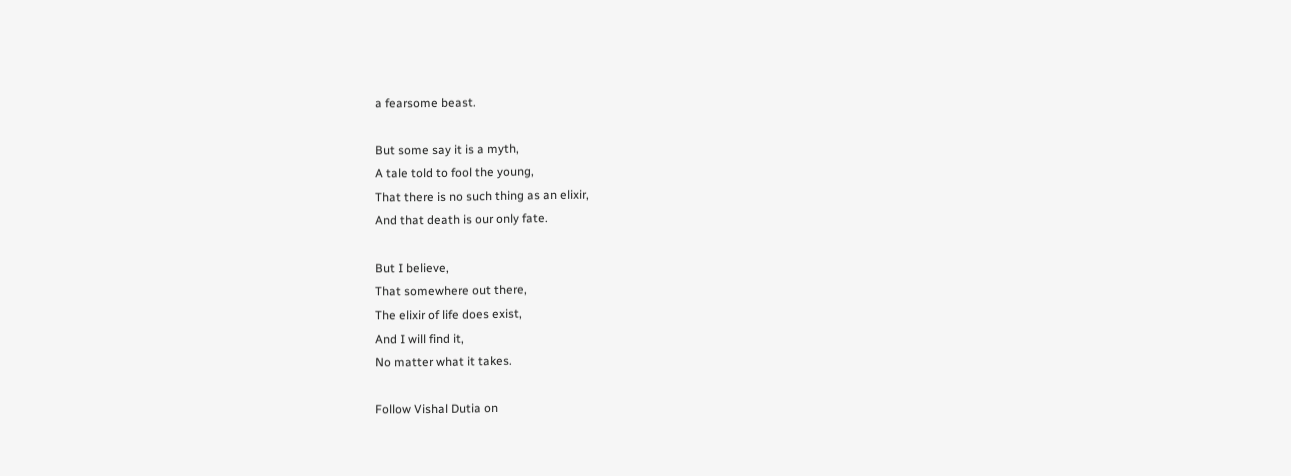a fearsome beast.

But some say it is a myth,
A tale told to fool the young,
That there is no such thing as an elixir,
And that death is our only fate.

But I believe,
That somewhere out there,
The elixir of life does exist,
And I will find it,
No matter what it takes.

Follow Vishal Dutia on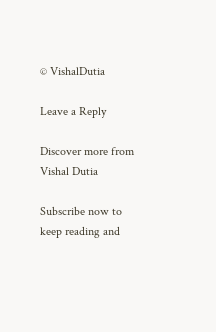© VishalDutia

Leave a Reply

Discover more from Vishal Dutia

Subscribe now to keep reading and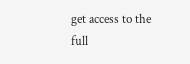get access to the full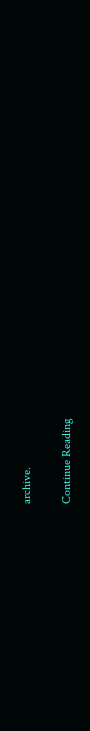archive.

Continue Reading